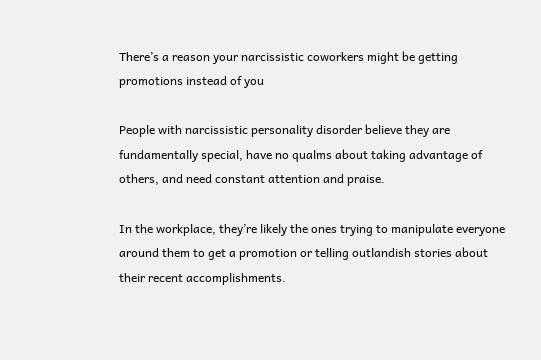There’s a reason your narcissistic coworkers might be getting promotions instead of you

People with narcissistic personality disorder believe they are fundamentally special, have no qualms about taking advantage of others, and need constant attention and praise.

In the workplace, they’re likely the ones trying to manipulate everyone around them to get a promotion or telling outlandish stories about their recent accomplishments.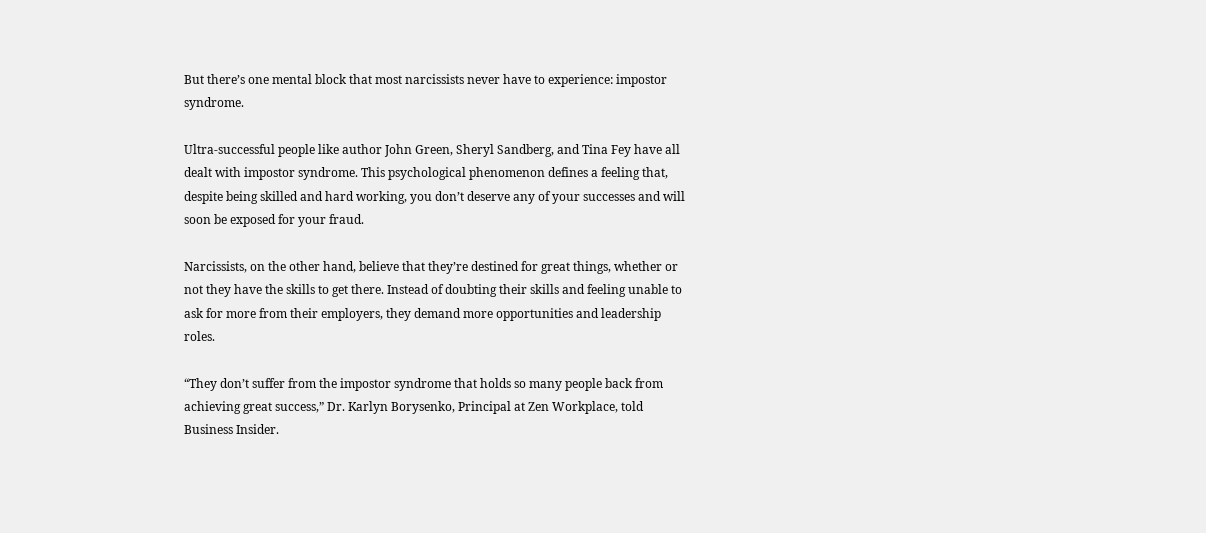But there’s one mental block that most narcissists never have to experience: impostor syndrome.

Ultra-successful people like author John Green, Sheryl Sandberg, and Tina Fey have all dealt with impostor syndrome. This psychological phenomenon defines a feeling that, despite being skilled and hard working, you don’t deserve any of your successes and will soon be exposed for your fraud.

Narcissists, on the other hand, believe that they’re destined for great things, whether or not they have the skills to get there. Instead of doubting their skills and feeling unable to ask for more from their employers, they demand more opportunities and leadership roles.

“They don’t suffer from the impostor syndrome that holds so many people back from achieving great success,” Dr. Karlyn Borysenko, Principal at Zen Workplace, told Business Insider.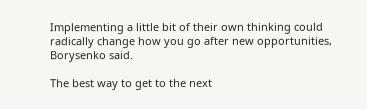Implementing a little bit of their own thinking could radically change how you go after new opportunities, Borysenko said.

The best way to get to the next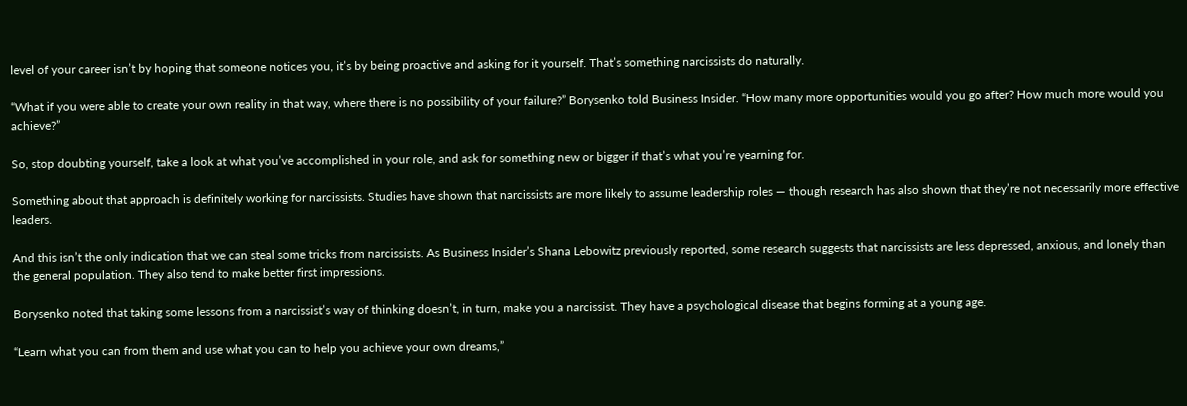level of your career isn’t by hoping that someone notices you, it’s by being proactive and asking for it yourself. That’s something narcissists do naturally.

“What if you were able to create your own reality in that way, where there is no possibility of your failure?” Borysenko told Business Insider. “How many more opportunities would you go after? How much more would you achieve?”

So, stop doubting yourself, take a look at what you’ve accomplished in your role, and ask for something new or bigger if that’s what you’re yearning for.

Something about that approach is definitely working for narcissists. Studies have shown that narcissists are more likely to assume leadership roles — though research has also shown that they’re not necessarily more effective leaders.

And this isn’t the only indication that we can steal some tricks from narcissists. As Business Insider’s Shana Lebowitz previously reported, some research suggests that narcissists are less depressed, anxious, and lonely than the general population. They also tend to make better first impressions.

Borysenko noted that taking some lessons from a narcissist’s way of thinking doesn’t, in turn, make you a narcissist. They have a psychological disease that begins forming at a young age.

“Learn what you can from them and use what you can to help you achieve your own dreams,”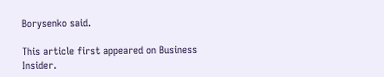Borysenko said.

This article first appeared on Business Insider.